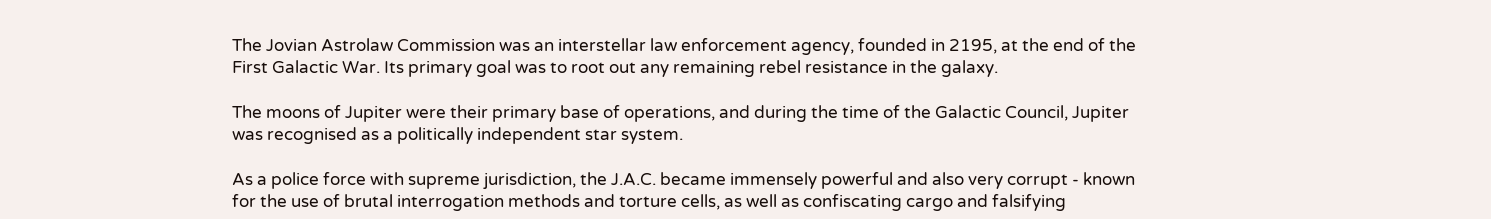The Jovian Astrolaw Commission was an interstellar law enforcement agency, founded in 2195, at the end of the First Galactic War. Its primary goal was to root out any remaining rebel resistance in the galaxy.

The moons of Jupiter were their primary base of operations, and during the time of the Galactic Council, Jupiter was recognised as a politically independent star system.

As a police force with supreme jurisdiction, the J.A.C. became immensely powerful and also very corrupt - known for the use of brutal interrogation methods and torture cells, as well as confiscating cargo and falsifying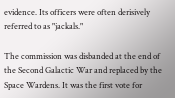evidence. Its officers were often derisively referred to as "jackals."

The commission was disbanded at the end of the Second Galactic War and replaced by the Space Wardens. It was the first vote for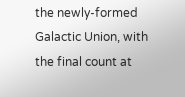the newly-formed Galactic Union, with the final count at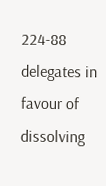224-88 delegates in favour of dissolving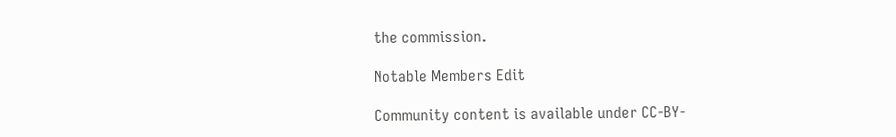the commission.

Notable Members Edit

Community content is available under CC-BY-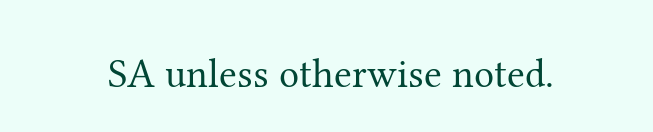SA unless otherwise noted.